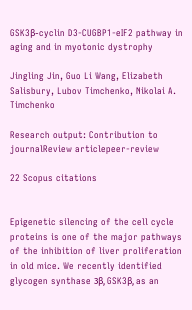GSK3β-cyclin D3-CUGBP1-eIF2 pathway in aging and in myotonic dystrophy

Jingling Jin, Guo Li Wang, Elizabeth Salisbury, Lubov Timchenko, Nikolai A. Timchenko

Research output: Contribution to journalReview articlepeer-review

22 Scopus citations


Epigenetic silencing of the cell cycle proteins is one of the major pathways of the inhibition of liver proliferation in old mice. We recently identified glycogen synthase 3β, GSK3β, as an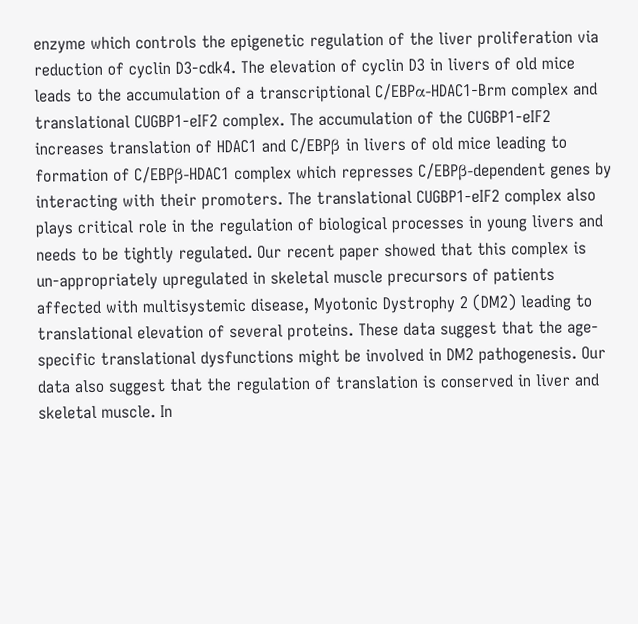enzyme which controls the epigenetic regulation of the liver proliferation via reduction of cyclin D3-cdk4. The elevation of cyclin D3 in livers of old mice leads to the accumulation of a transcriptional C/EBPα-HDAC1-Brm complex and translational CUGBP1-eIF2 complex. The accumulation of the CUGBP1-eIF2 increases translation of HDAC1 and C/EBPβ in livers of old mice leading to formation of C/EBPβ-HDAC1 complex which represses C/EBPβ-dependent genes by interacting with their promoters. The translational CUGBP1-eIF2 complex also plays critical role in the regulation of biological processes in young livers and needs to be tightly regulated. Our recent paper showed that this complex is un-appropriately upregulated in skeletal muscle precursors of patients affected with multisystemic disease, Myotonic Dystrophy 2 (DM2) leading to translational elevation of several proteins. These data suggest that the age-specific translational dysfunctions might be involved in DM2 pathogenesis. Our data also suggest that the regulation of translation is conserved in liver and skeletal muscle. In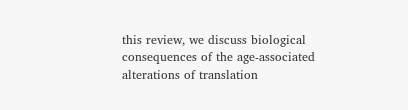this review, we discuss biological consequences of the age-associated alterations of translation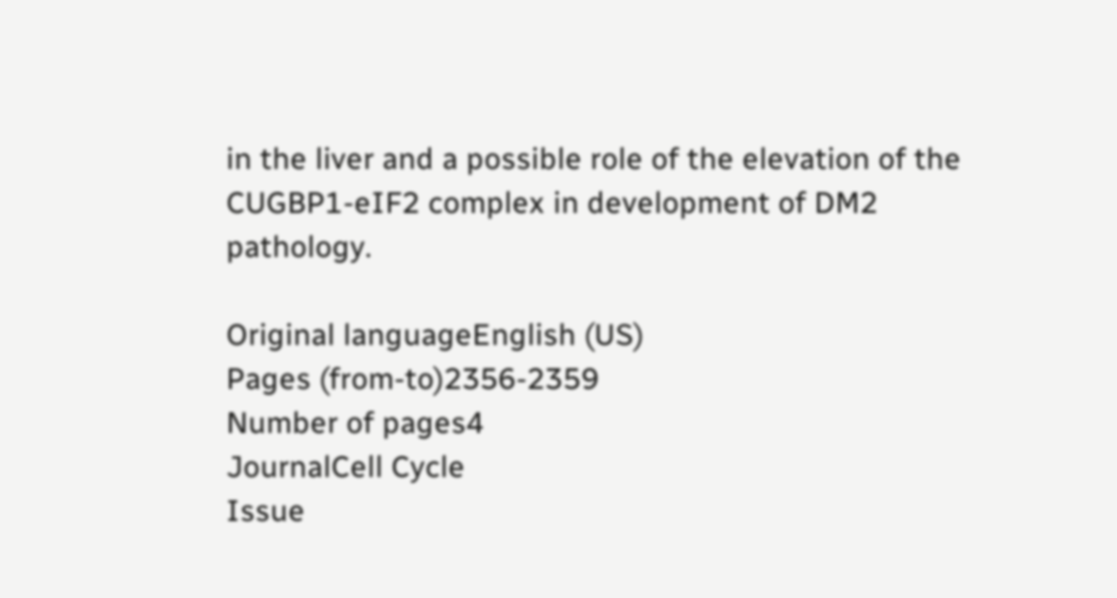in the liver and a possible role of the elevation of the CUGBP1-eIF2 complex in development of DM2 pathology.

Original languageEnglish (US)
Pages (from-to)2356-2359
Number of pages4
JournalCell Cycle
Issue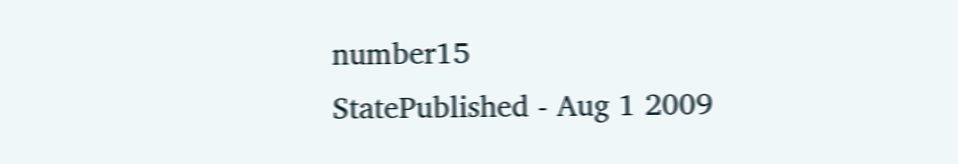number15
StatePublished - Aug 1 2009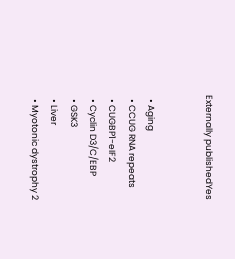Externally publishedYes


  • Aging
  • CCUG RNA repeats
  • CUGBP1-eIF2
  • Cyclin D3/C/EBP
  • GSK3
  • Liver
  • Myotonic dystrophy 2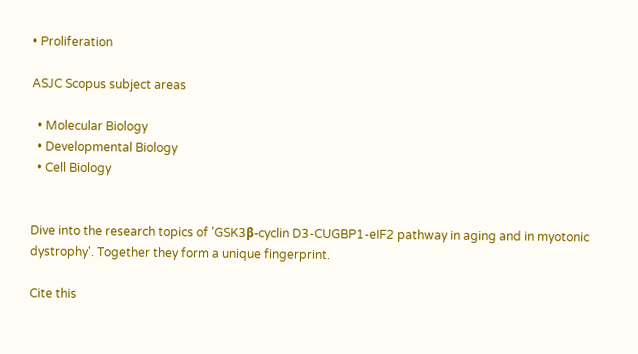• Proliferation

ASJC Scopus subject areas

  • Molecular Biology
  • Developmental Biology
  • Cell Biology


Dive into the research topics of 'GSK3β-cyclin D3-CUGBP1-eIF2 pathway in aging and in myotonic dystrophy'. Together they form a unique fingerprint.

Cite this